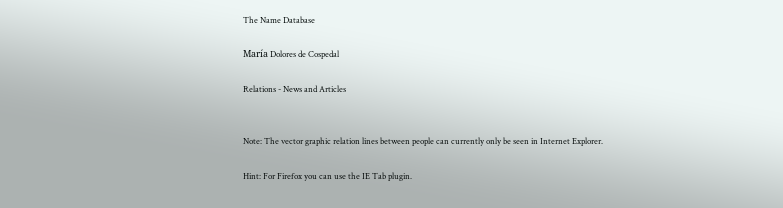The Name Database

María Dolores de Cospedal

Relations - News and Articles


Note: The vector graphic relation lines between people can currently only be seen in Internet Explorer.

Hint: For Firefox you can use the IE Tab plugin.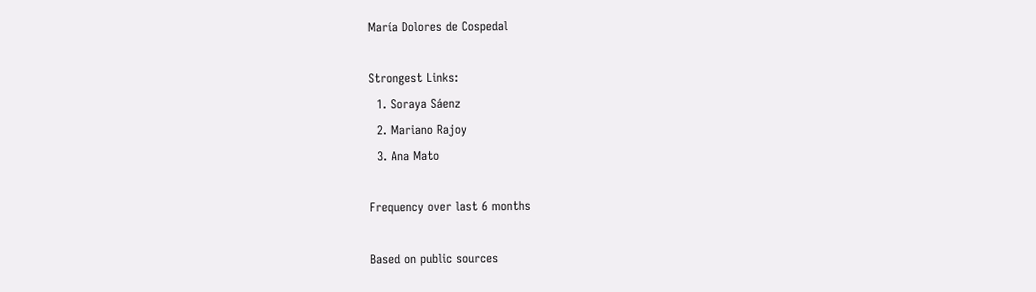María Dolores de Cospedal

Strongest Links:
  1. Soraya Sáenz
  2. Mariano Rajoy
  3. Ana Mato

Frequency over last 6 months

Based on public sources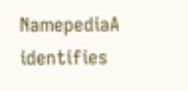NamepediaA identifies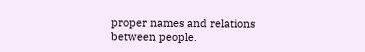proper names and relations between people.